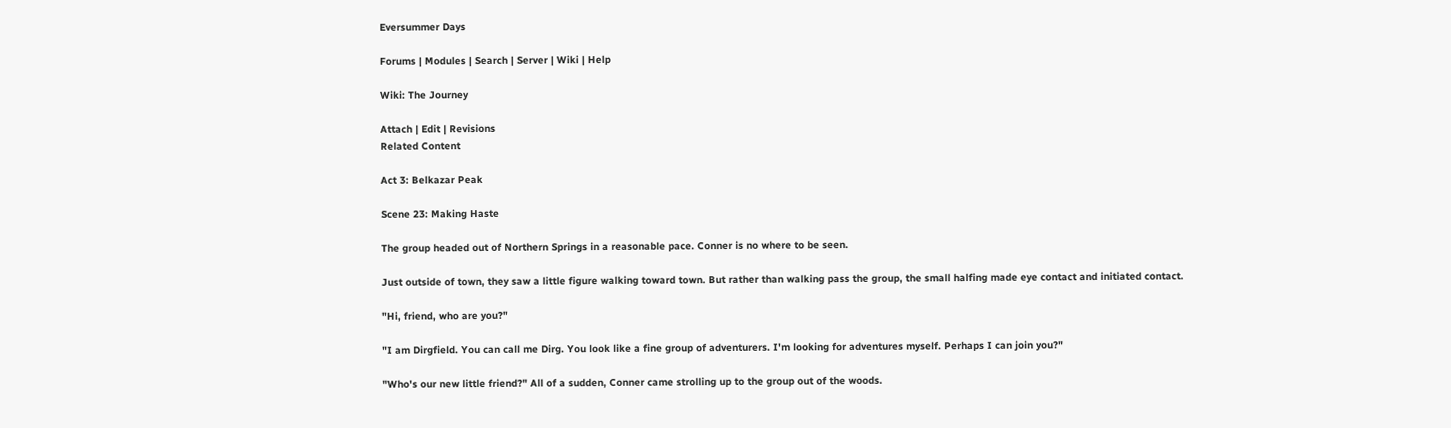Eversummer Days

Forums | Modules | Search | Server | Wiki | Help

Wiki: The Journey

Attach | Edit | Revisions
Related Content

Act 3: Belkazar Peak

Scene 23: Making Haste

The group headed out of Northern Springs in a reasonable pace. Conner is no where to be seen.

Just outside of town, they saw a little figure walking toward town. But rather than walking pass the group, the small halfing made eye contact and initiated contact.

"Hi, friend, who are you?"

"I am Dirgfield. You can call me Dirg. You look like a fine group of adventurers. I'm looking for adventures myself. Perhaps I can join you?"

"Who's our new little friend?" All of a sudden, Conner came strolling up to the group out of the woods.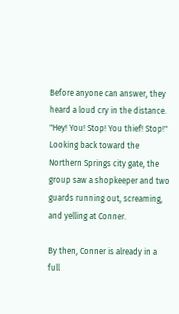Before anyone can answer, they heard a loud cry in the distance. "Hey! You! Stop! You thief! Stop!" Looking back toward the Northern Springs city gate, the group saw a shopkeeper and two guards running out, screaming, and yelling at Conner.

By then, Conner is already in a full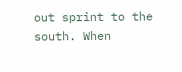out sprint to the south. When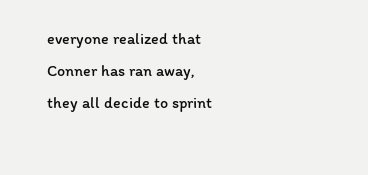everyone realized that Conner has ran away, they all decide to sprint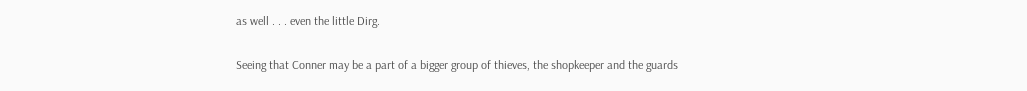as well . . . even the little Dirg.

Seeing that Conner may be a part of a bigger group of thieves, the shopkeeper and the guards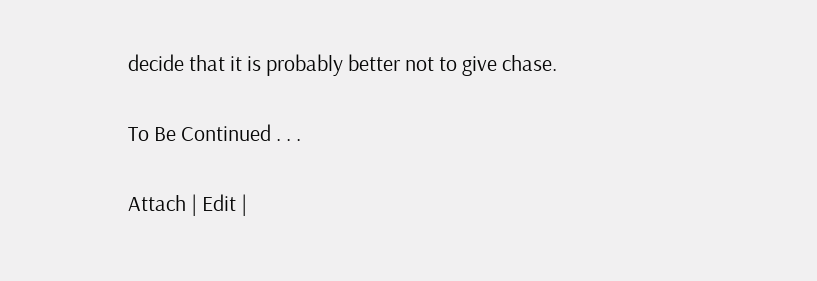decide that it is probably better not to give chase.

To Be Continued . . .

Attach | Edit |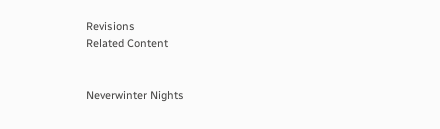Revisions
Related Content


Neverwinter Nights